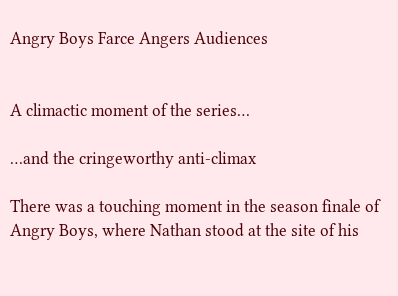Angry Boys Farce Angers Audiences


A climactic moment of the series…

…and the cringeworthy anti-climax

There was a touching moment in the season finale of Angry Boys, where Nathan stood at the site of his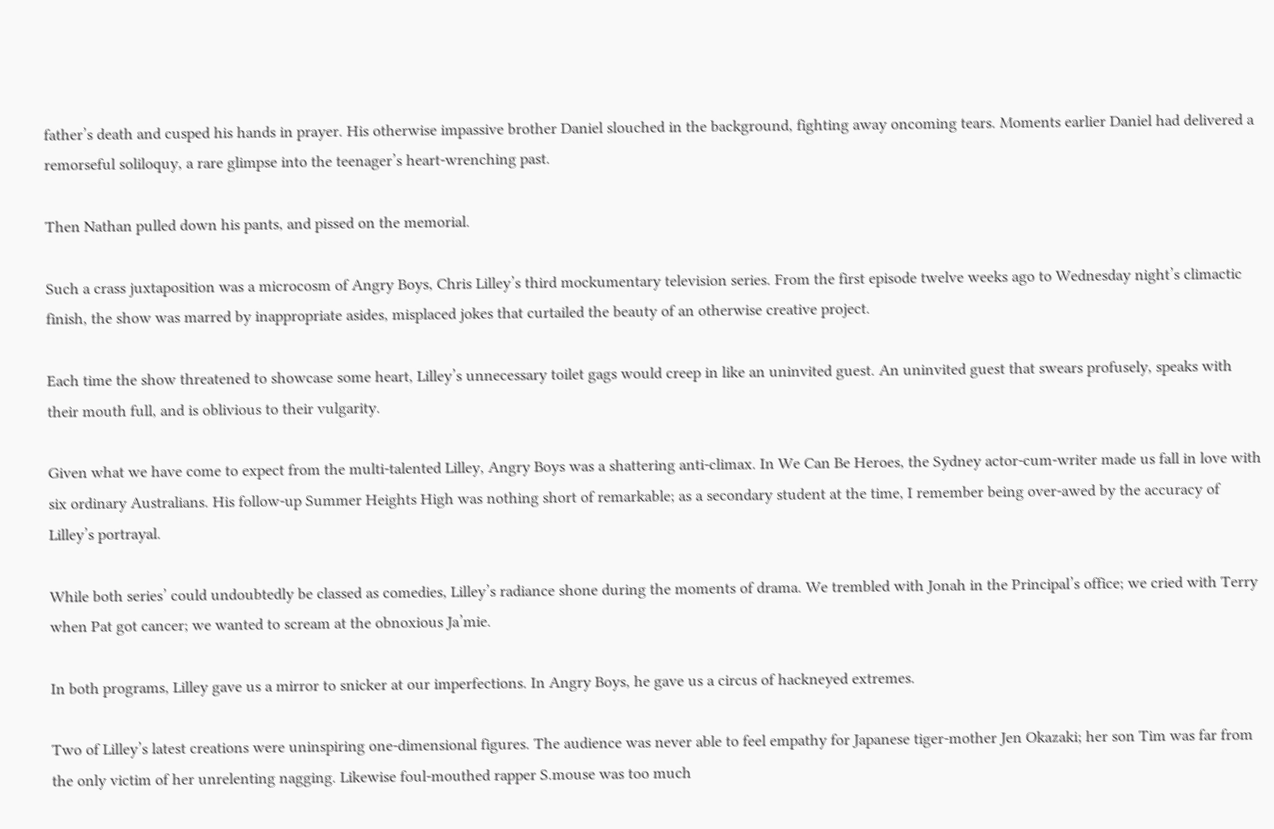father’s death and cusped his hands in prayer. His otherwise impassive brother Daniel slouched in the background, fighting away oncoming tears. Moments earlier Daniel had delivered a remorseful soliloquy, a rare glimpse into the teenager’s heart-wrenching past.

Then Nathan pulled down his pants, and pissed on the memorial.

Such a crass juxtaposition was a microcosm of Angry Boys, Chris Lilley’s third mockumentary television series. From the first episode twelve weeks ago to Wednesday night’s climactic finish, the show was marred by inappropriate asides, misplaced jokes that curtailed the beauty of an otherwise creative project.

Each time the show threatened to showcase some heart, Lilley’s unnecessary toilet gags would creep in like an uninvited guest. An uninvited guest that swears profusely, speaks with their mouth full, and is oblivious to their vulgarity.

Given what we have come to expect from the multi-talented Lilley, Angry Boys was a shattering anti-climax. In We Can Be Heroes, the Sydney actor-cum-writer made us fall in love with six ordinary Australians. His follow-up Summer Heights High was nothing short of remarkable; as a secondary student at the time, I remember being over-awed by the accuracy of Lilley’s portrayal.

While both series’ could undoubtedly be classed as comedies, Lilley’s radiance shone during the moments of drama. We trembled with Jonah in the Principal’s office; we cried with Terry when Pat got cancer; we wanted to scream at the obnoxious Ja’mie.

In both programs, Lilley gave us a mirror to snicker at our imperfections. In Angry Boys, he gave us a circus of hackneyed extremes.

Two of Lilley’s latest creations were uninspiring one-dimensional figures. The audience was never able to feel empathy for Japanese tiger-mother Jen Okazaki; her son Tim was far from the only victim of her unrelenting nagging. Likewise foul-mouthed rapper S.mouse was too much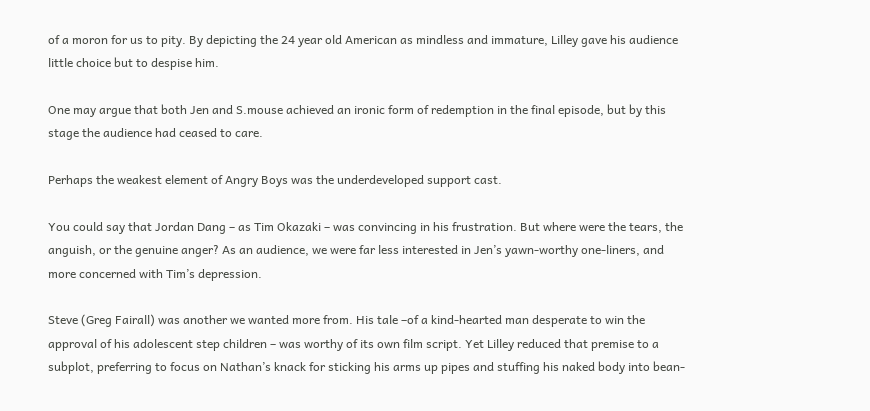of a moron for us to pity. By depicting the 24 year old American as mindless and immature, Lilley gave his audience little choice but to despise him.

One may argue that both Jen and S.mouse achieved an ironic form of redemption in the final episode, but by this stage the audience had ceased to care.

Perhaps the weakest element of Angry Boys was the underdeveloped support cast.

You could say that Jordan Dang – as Tim Okazaki – was convincing in his frustration. But where were the tears, the anguish, or the genuine anger? As an audience, we were far less interested in Jen’s yawn-worthy one-liners, and more concerned with Tim’s depression.

Steve (Greg Fairall) was another we wanted more from. His tale –of a kind-hearted man desperate to win the approval of his adolescent step children – was worthy of its own film script. Yet Lilley reduced that premise to a subplot, preferring to focus on Nathan’s knack for sticking his arms up pipes and stuffing his naked body into bean-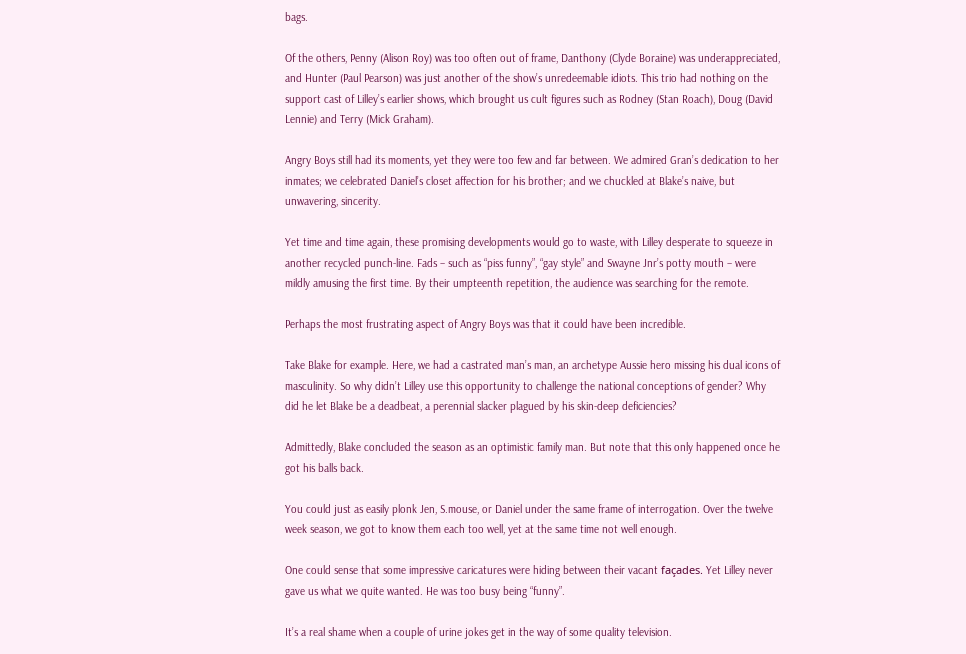bags.

Of the others, Penny (Alison Roy) was too often out of frame, Danthony (Clyde Boraine) was underappreciated, and Hunter (Paul Pearson) was just another of the show’s unredeemable idiots. This trio had nothing on the support cast of Lilley’s earlier shows, which brought us cult figures such as Rodney (Stan Roach), Doug (David Lennie) and Terry (Mick Graham).

Angry Boys still had its moments, yet they were too few and far between. We admired Gran’s dedication to her inmates; we celebrated Daniel’s closet affection for his brother; and we chuckled at Blake’s naive, but unwavering, sincerity.

Yet time and time again, these promising developments would go to waste, with Lilley desperate to squeeze in another recycled punch-line. Fads – such as “piss funny”, “gay style” and Swayne Jnr’s potty mouth – were mildly amusing the first time. By their umpteenth repetition, the audience was searching for the remote.

Perhaps the most frustrating aspect of Angry Boys was that it could have been incredible.

Take Blake for example. Here, we had a castrated man’s man, an archetype Aussie hero missing his dual icons of masculinity. So why didn’t Lilley use this opportunity to challenge the national conceptions of gender? Why did he let Blake be a deadbeat, a perennial slacker plagued by his skin-deep deficiencies?

Admittedly, Blake concluded the season as an optimistic family man. But note that this only happened once he got his balls back.

You could just as easily plonk Jen, S.mouse, or Daniel under the same frame of interrogation. Over the twelve week season, we got to know them each too well, yet at the same time not well enough.

One could sense that some impressive caricatures were hiding between their vacant façades. Yet Lilley never gave us what we quite wanted. He was too busy being “funny”.

It’s a real shame when a couple of urine jokes get in the way of some quality television.